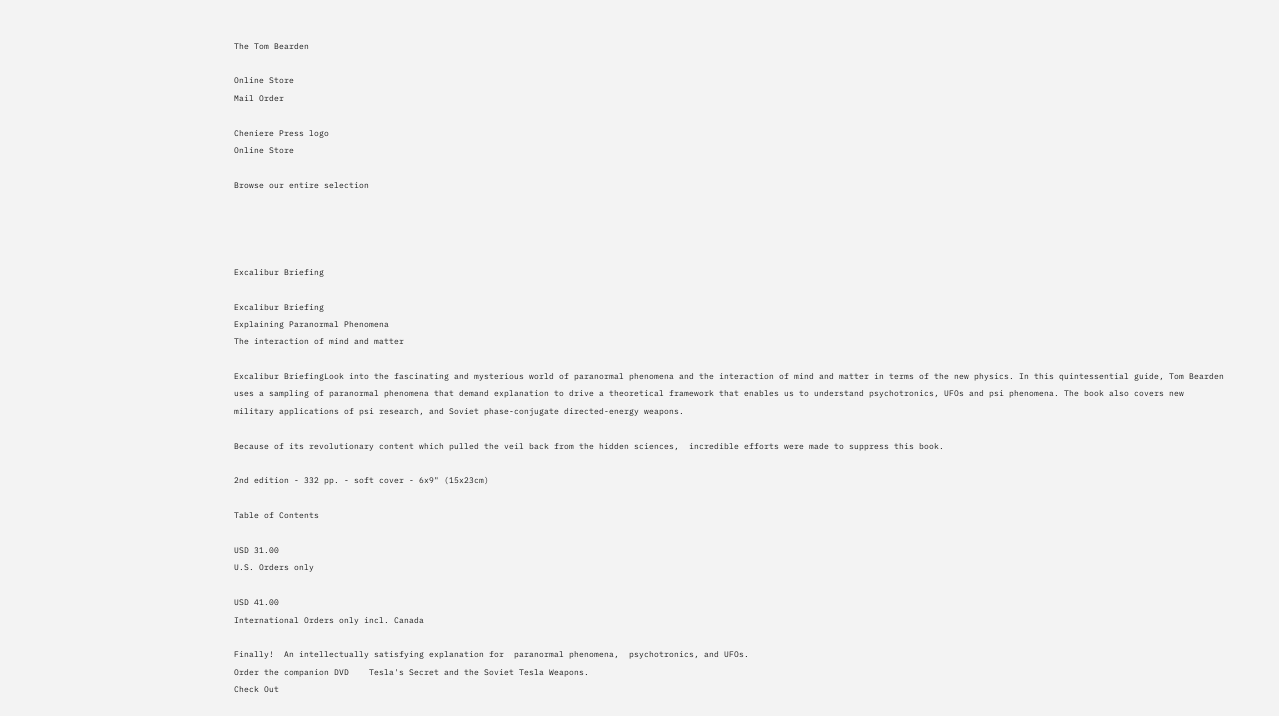The Tom Bearden

Online Store
Mail Order

Cheniere Press logo
Online Store

Browse our entire selection




Excalibur Briefing

Excalibur Briefing
Explaining Paranormal Phenomena
The interaction of mind and matter

Excalibur BriefingLook into the fascinating and mysterious world of paranormal phenomena and the interaction of mind and matter in terms of the new physics. In this quintessential guide, Tom Bearden uses a sampling of paranormal phenomena that demand explanation to drive a theoretical framework that enables us to understand psychotronics, UFOs and psi phenomena. The book also covers new military applications of psi research, and Soviet phase-conjugate directed-energy weapons.

Because of its revolutionary content which pulled the veil back from the hidden sciences,  incredible efforts were made to suppress this book.

2nd edition - 332 pp. - soft cover - 6x9" (15x23cm)

Table of Contents

USD 31.00
U.S. Orders only

USD 41.00
International Orders only incl. Canada

Finally!  An intellectually satisfying explanation for  paranormal phenomena,  psychotronics, and UFOs.
Order the companion DVD    Tesla's Secret and the Soviet Tesla Weapons.
Check Out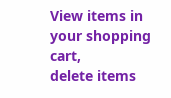View items in your shopping cart,
delete items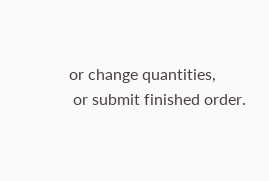or change quantities,
 or submit finished order.